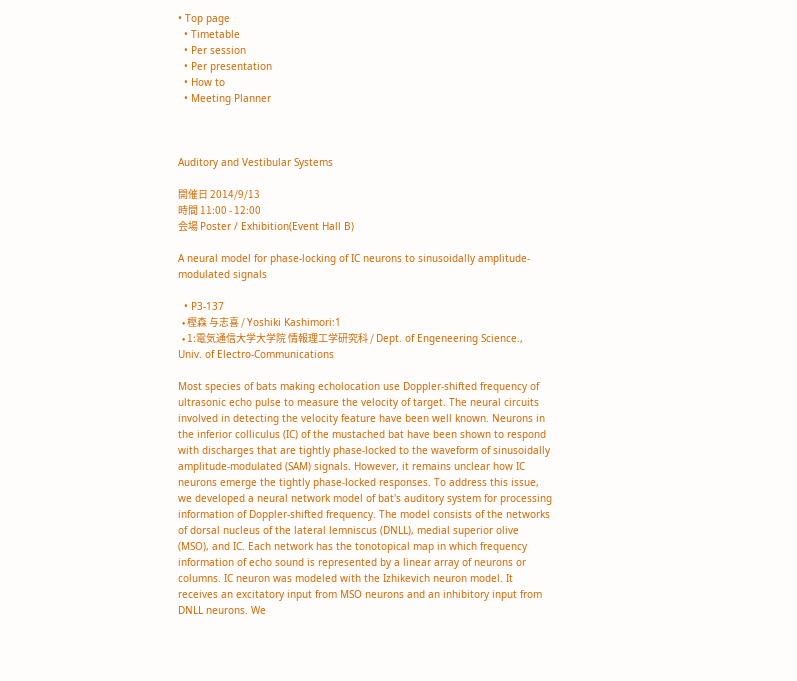• Top page
  • Timetable
  • Per session
  • Per presentation
  • How to
  • Meeting Planner



Auditory and Vestibular Systems

開催日 2014/9/13
時間 11:00 - 12:00
会場 Poster / Exhibition(Event Hall B)

A neural model for phase-locking of IC neurons to sinusoidally amplitude-modulated signals

  • P3-137
  • 樫森 与志喜 / Yoshiki Kashimori:1
  • 1:電気通信大学大学院 情報理工学研究科 / Dept. of Engeneering Science., Univ. of Electro-Communications

Most species of bats making echolocation use Doppler-shifted frequency of ultrasonic echo pulse to measure the velocity of target. The neural circuits involved in detecting the velocity feature have been well known. Neurons in the inferior colliculus (IC) of the mustached bat have been shown to respond with discharges that are tightly phase-locked to the waveform of sinusoidally amplitude-modulated (SAM) signals. However, it remains unclear how IC neurons emerge the tightly phase-locked responses. To address this issue, we developed a neural network model of bat's auditory system for processing information of Doppler-shifted frequency. The model consists of the networks of dorsal nucleus of the lateral lemniscus (DNLL), medial superior olive (MSO), and IC. Each network has the tonotopical map in which frequency information of echo sound is represented by a linear array of neurons or columns. IC neuron was modeled with the Izhikevich neuron model. It receives an excitatory input from MSO neurons and an inhibitory input from DNLL neurons. We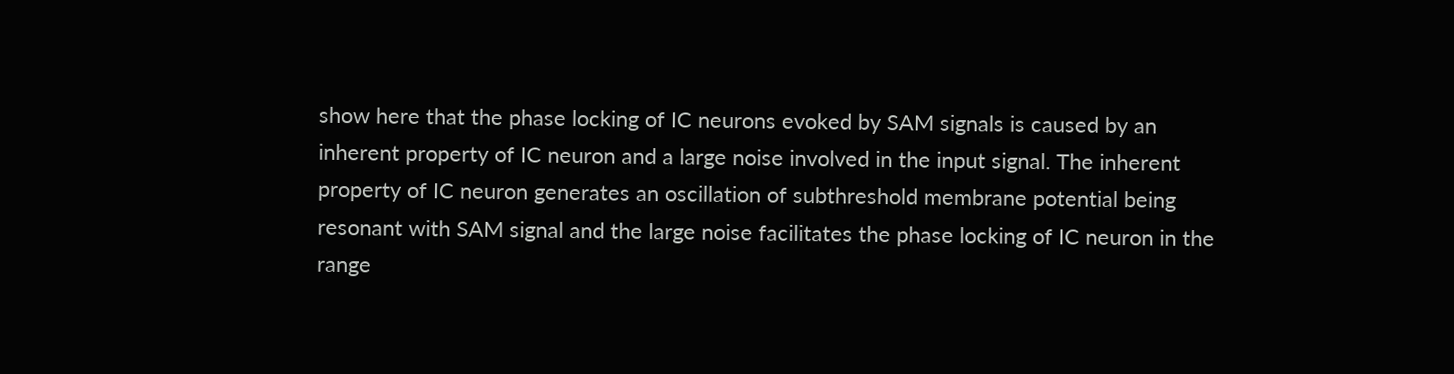show here that the phase locking of IC neurons evoked by SAM signals is caused by an inherent property of IC neuron and a large noise involved in the input signal. The inherent property of IC neuron generates an oscillation of subthreshold membrane potential being resonant with SAM signal and the large noise facilitates the phase locking of IC neuron in the range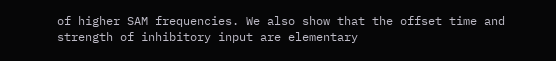of higher SAM frequencies. We also show that the offset time and strength of inhibitory input are elementary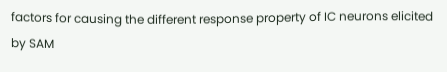factors for causing the different response property of IC neurons elicited by SAM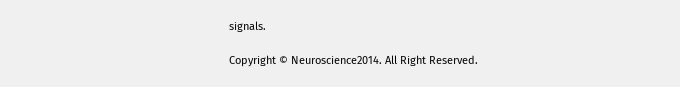signals.

Copyright © Neuroscience2014. All Right Reserved.